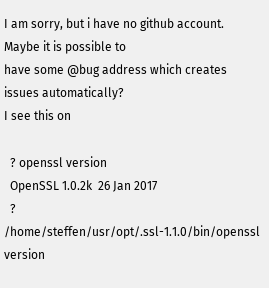I am sorry, but i have no github account.  Maybe it is possible to
have some @bug address which creates issues automatically?
I see this on

  ? openssl version
  OpenSSL 1.0.2k  26 Jan 2017
  ? /home/steffen/usr/opt/.ssl-1.1.0/bin/openssl version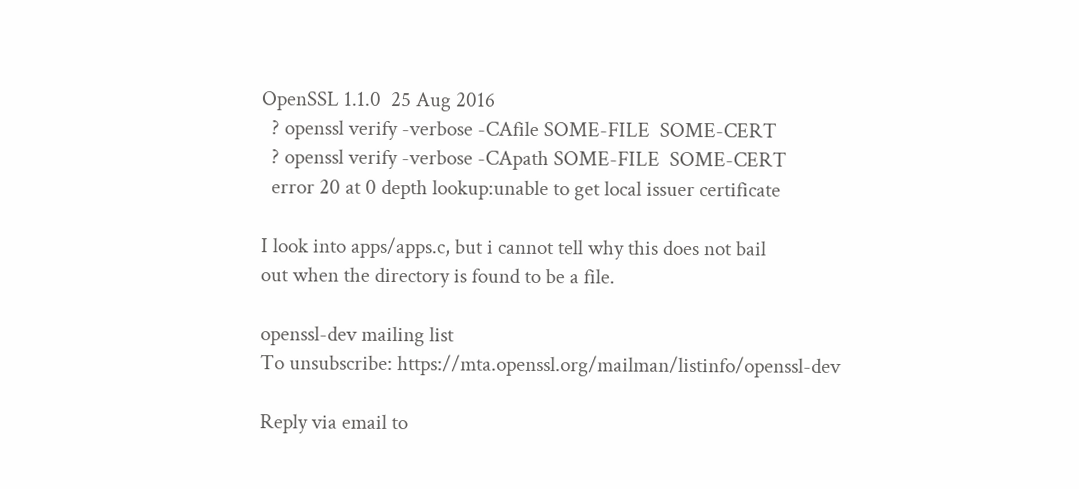OpenSSL 1.1.0  25 Aug 2016
  ? openssl verify -verbose -CAfile SOME-FILE  SOME-CERT
  ? openssl verify -verbose -CApath SOME-FILE  SOME-CERT
  error 20 at 0 depth lookup:unable to get local issuer certificate

I look into apps/apps.c, but i cannot tell why this does not bail
out when the directory is found to be a file.

openssl-dev mailing list
To unsubscribe: https://mta.openssl.org/mailman/listinfo/openssl-dev

Reply via email to